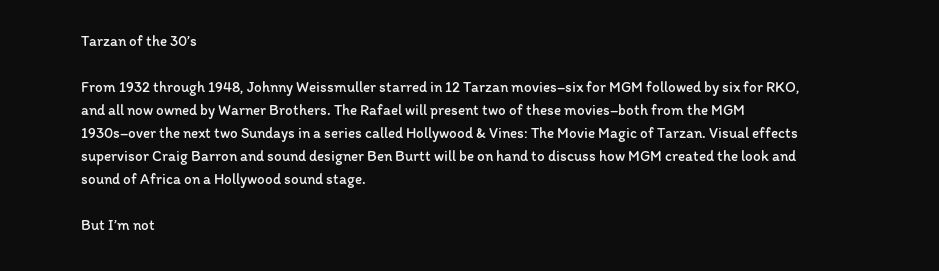Tarzan of the 30’s

From 1932 through 1948, Johnny Weissmuller starred in 12 Tarzan movies–six for MGM followed by six for RKO, and all now owned by Warner Brothers. The Rafael will present two of these movies–both from the MGM 1930s–over the next two Sundays in a series called Hollywood & Vines: The Movie Magic of Tarzan. Visual effects supervisor Craig Barron and sound designer Ben Burtt will be on hand to discuss how MGM created the look and sound of Africa on a Hollywood sound stage.

But I’m not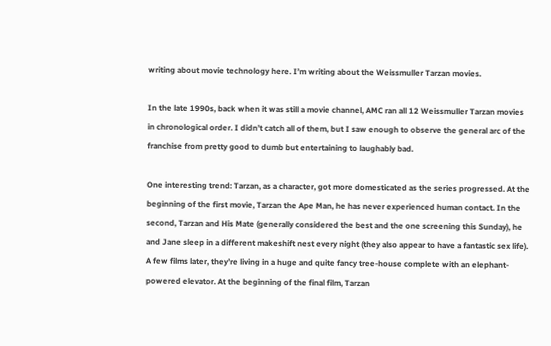writing about movie technology here. I’m writing about the Weissmuller Tarzan movies.

In the late 1990s, back when it was still a movie channel, AMC ran all 12 Weissmuller Tarzan movies in chronological order. I didn’t catch all of them, but I saw enough to observe the general arc of the franchise from pretty good to dumb but entertaining to laughably bad.

One interesting trend: Tarzan, as a character, got more domesticated as the series progressed. At the beginning of the first movie, Tarzan the Ape Man, he has never experienced human contact. In the second, Tarzan and His Mate (generally considered the best and the one screening this Sunday), he and Jane sleep in a different makeshift nest every night (they also appear to have a fantastic sex life). A few films later, they’re living in a huge and quite fancy tree-house complete with an elephant-powered elevator. At the beginning of the final film, Tarzan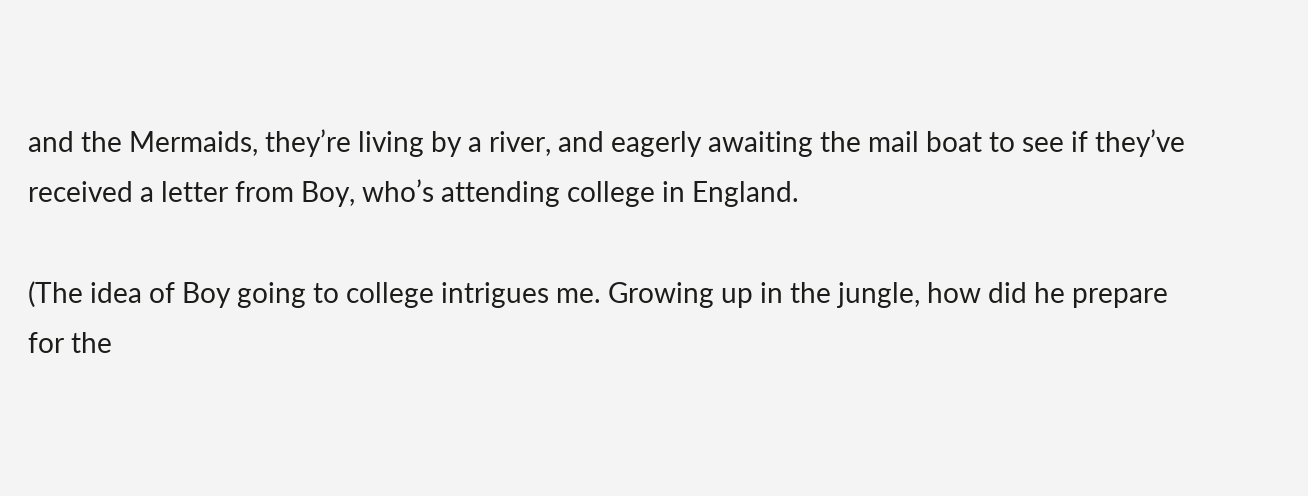and the Mermaids, they’re living by a river, and eagerly awaiting the mail boat to see if they’ve received a letter from Boy, who’s attending college in England.

(The idea of Boy going to college intrigues me. Growing up in the jungle, how did he prepare for the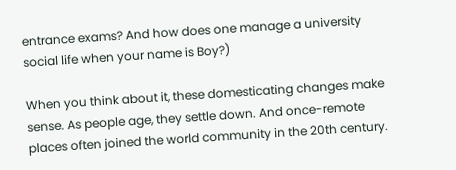entrance exams? And how does one manage a university social life when your name is Boy?)

When you think about it, these domesticating changes make sense. As people age, they settle down. And once-remote places often joined the world community in the 20th century.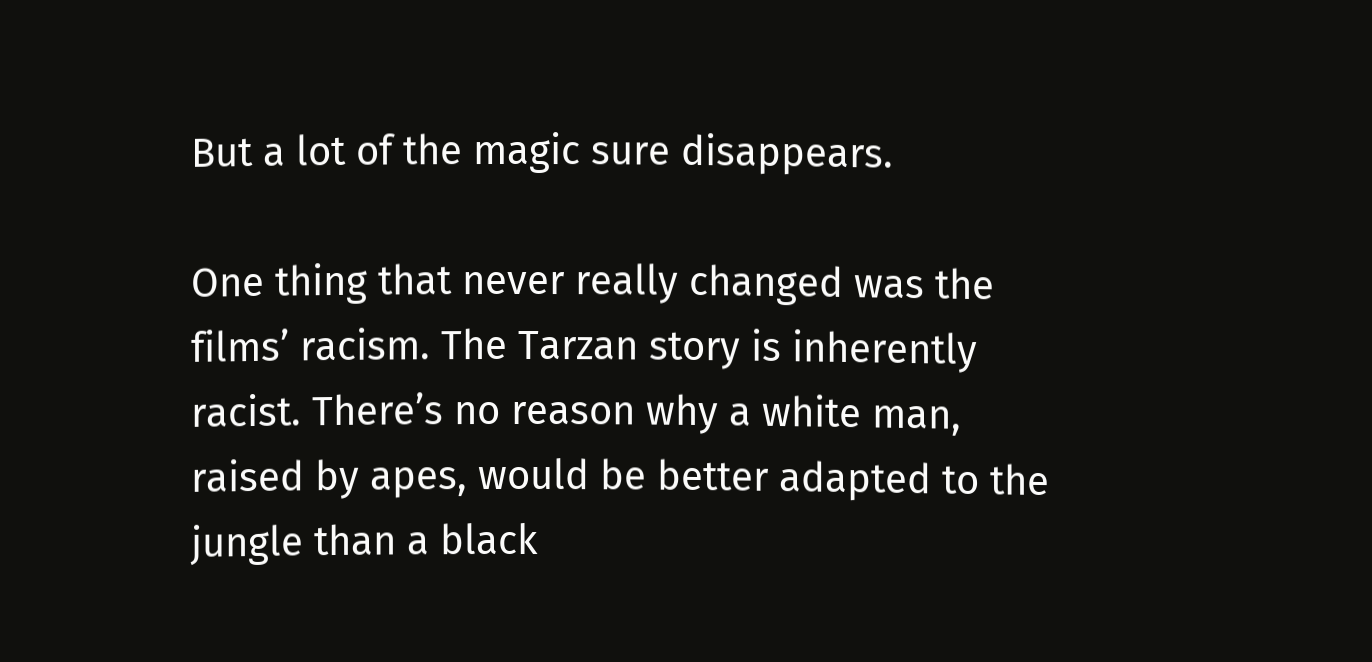But a lot of the magic sure disappears.

One thing that never really changed was the films’ racism. The Tarzan story is inherently racist. There’s no reason why a white man, raised by apes, would be better adapted to the jungle than a black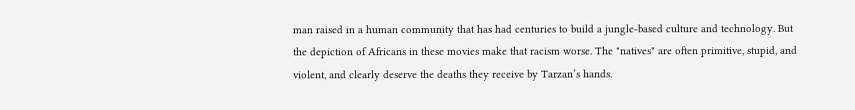man raised in a human community that has had centuries to build a jungle-based culture and technology. But the depiction of Africans in these movies make that racism worse. The "natives" are often primitive, stupid, and violent, and clearly deserve the deaths they receive by Tarzan’s hands.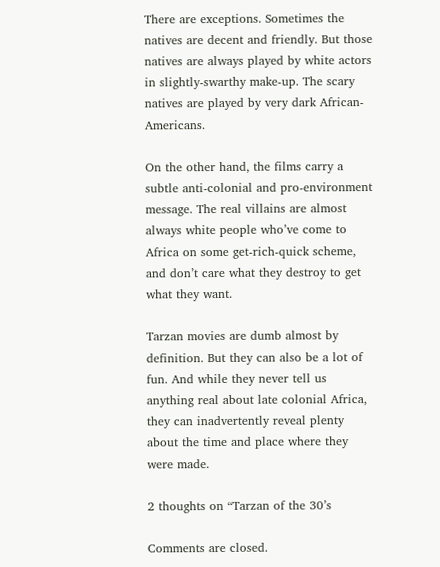There are exceptions. Sometimes the natives are decent and friendly. But those natives are always played by white actors in slightly-swarthy make-up. The scary natives are played by very dark African-Americans.

On the other hand, the films carry a subtle anti-colonial and pro-environment message. The real villains are almost always white people who’ve come to Africa on some get-rich-quick scheme, and don’t care what they destroy to get what they want.

Tarzan movies are dumb almost by definition. But they can also be a lot of fun. And while they never tell us anything real about late colonial Africa, they can inadvertently reveal plenty about the time and place where they were made.

2 thoughts on “Tarzan of the 30’s

Comments are closed.